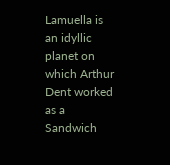Lamuella is an idyllic planet on which Arthur Dent worked as a Sandwich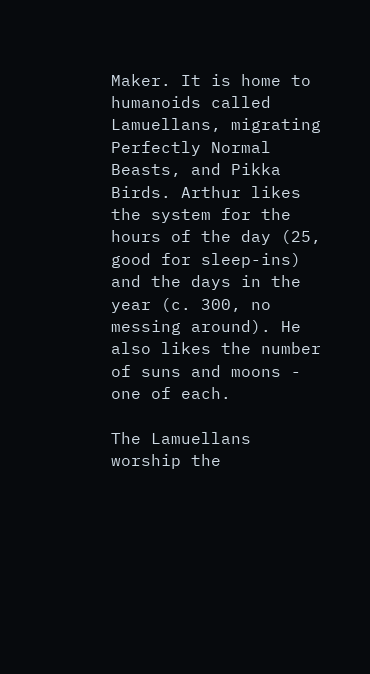Maker. It is home to humanoids called Lamuellans, migrating Perfectly Normal Beasts, and Pikka Birds. Arthur likes the system for the hours of the day (25, good for sleep-ins) and the days in the year (c. 300, no messing around). He also likes the number of suns and moons - one of each.

The Lamuellans worship the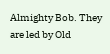Almighty Bob. They are led by Old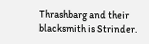Thrashbarg and their blacksmith is Strinder.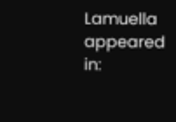Lamuella appeared in: